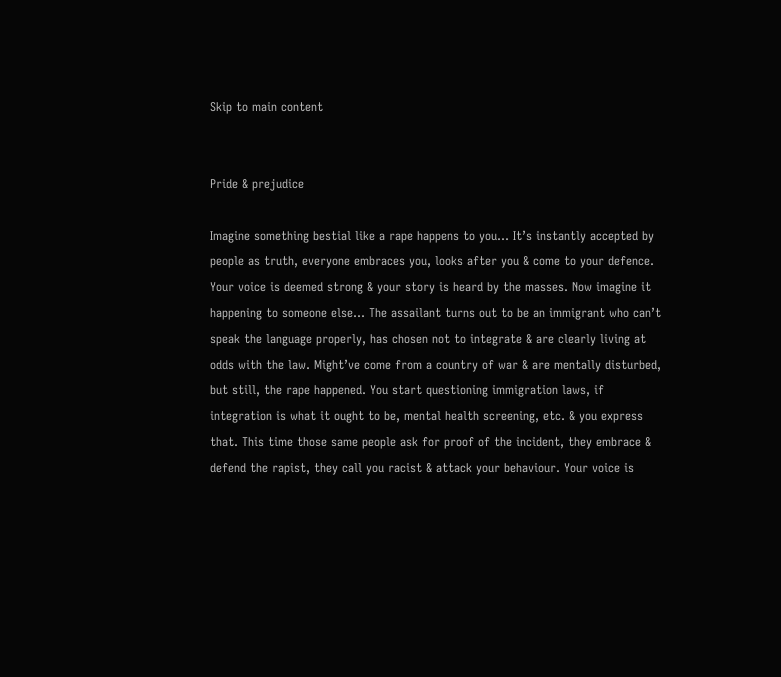Skip to main content


Pride & prejudice

Imagine something bestial like a rape happens to you… It’s instantly accepted by people as truth, everyone embraces you, looks after you & come to your defence. Your voice is deemed strong & your story is heard by the masses. Now imagine it happening to someone else… The assailant turns out to be an immigrant who can’t speak the language properly, has chosen not to integrate & are clearly living at odds with the law. Might’ve come from a country of war & are mentally disturbed, but still, the rape happened. You start questioning immigration laws, if integration is what it ought to be, mental health screening, etc. & you express that. This time those same people ask for proof of the incident, they embrace & defend the rapist, they call you racist & attack your behaviour. Your voice is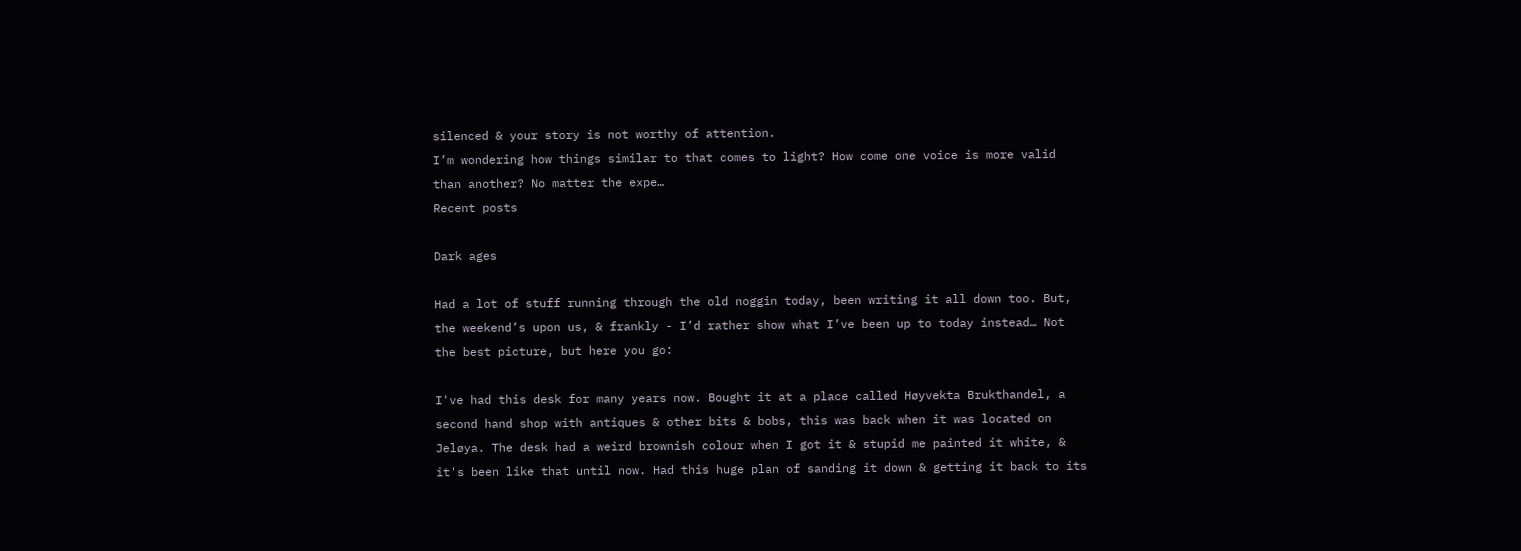silenced & your story is not worthy of attention.
I’m wondering how things similar to that comes to light? How come one voice is more valid than another? No matter the expe…
Recent posts

Dark ages

Had a lot of stuff running through the old noggin today, been writing it all down too. But, the weekend’s upon us, & frankly - I’d rather show what I’ve been up to today instead… Not the best picture, but here you go:

I've had this desk for many years now. Bought it at a place called Høyvekta Brukthandel, a second hand shop with antiques & other bits & bobs, this was back when it was located on Jeløya. The desk had a weird brownish colour when I got it & stupid me painted it white, & it's been like that until now. Had this huge plan of sanding it down & getting it back to its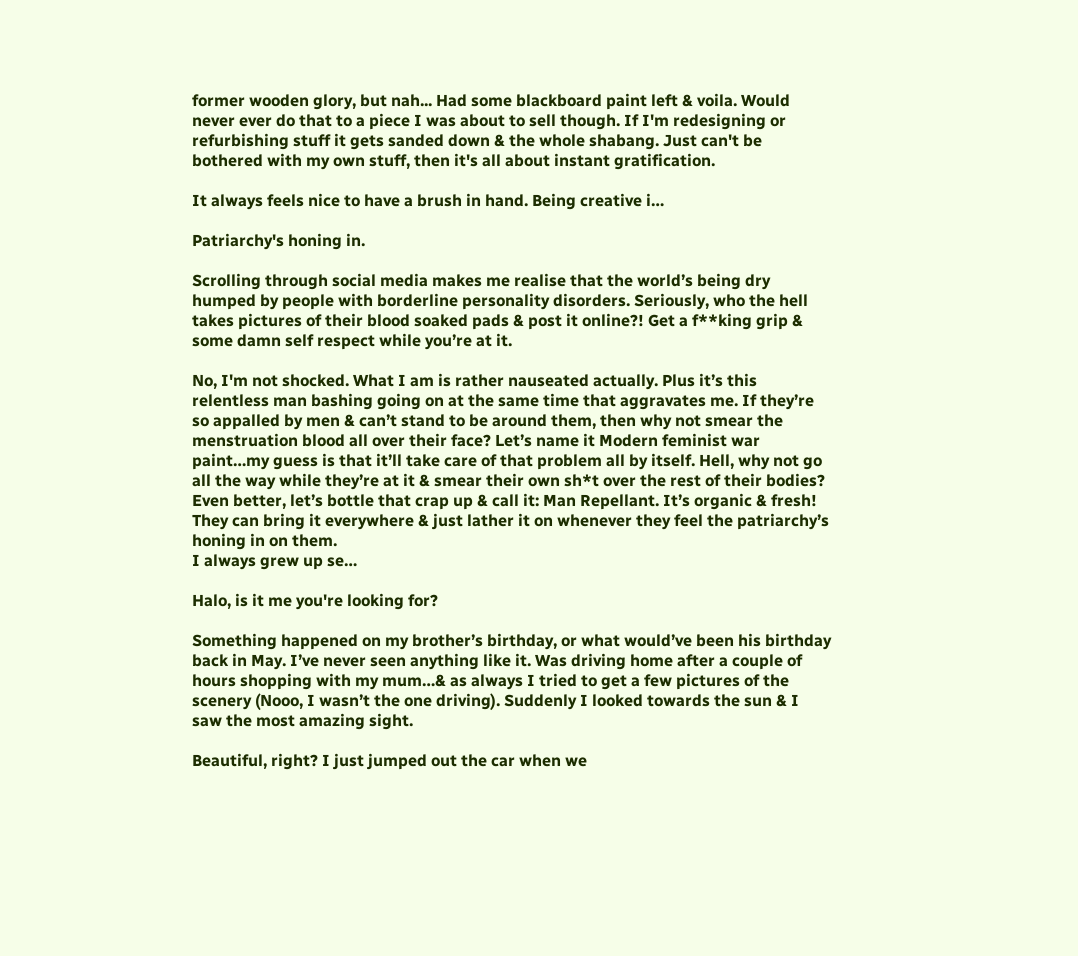former wooden glory, but nah... Had some blackboard paint left & voila. Would never ever do that to a piece I was about to sell though. If I'm redesigning or refurbishing stuff it gets sanded down & the whole shabang. Just can't be bothered with my own stuff, then it's all about instant gratification.

It always feels nice to have a brush in hand. Being creative i…

Patriarchy's honing in.

Scrolling through social media makes me realise that the world’s being dry humped by people with borderline personality disorders. Seriously, who the hell takes pictures of their blood soaked pads & post it online?! Get a f**king grip & some damn self respect while you’re at it.

No, I'm not shocked. What I am is rather nauseated actually. Plus it’s this relentless man bashing going on at the same time that aggravates me. If they’re so appalled by men & can’t stand to be around them, then why not smear the menstruation blood all over their face? Let’s name it Modern feminist war paint…my guess is that it’ll take care of that problem all by itself. Hell, why not go all the way while they’re at it & smear their own sh*t over the rest of their bodies? Even better, let’s bottle that crap up & call it: Man Repellant. It’s organic & fresh! They can bring it everywhere & just lather it on whenever they feel the patriarchy’s honing in on them.
I always grew up se…

Halo, is it me you're looking for?

Something happened on my brother’s birthday, or what would’ve been his birthday back in May. I’ve never seen anything like it. Was driving home after a couple of hours shopping with my mum…& as always I tried to get a few pictures of the scenery (Nooo, I wasn’t the one driving). Suddenly I looked towards the sun & I saw the most amazing sight.

Beautiful, right? I just jumped out the car when we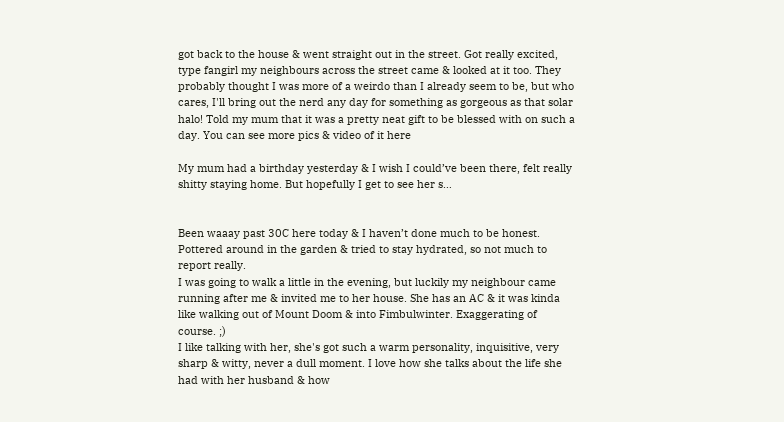got back to the house & went straight out in the street. Got really excited, type fangirl my neighbours across the street came & looked at it too. They probably thought I was more of a weirdo than I already seem to be, but who cares, I'll bring out the nerd any day for something as gorgeous as that solar halo! Told my mum that it was a pretty neat gift to be blessed with on such a day. You can see more pics & video of it here

My mum had a birthday yesterday & I wish I could’ve been there, felt really shitty staying home. But hopefully I get to see her s…


Been waaay past 30C here today & I haven’t done much to be honest. Pottered around in the garden & tried to stay hydrated, so not much to report really.
I was going to walk a little in the evening, but luckily my neighbour came running after me & invited me to her house. She has an AC & it was kinda like walking out of Mount Doom & into Fimbulwinter. Exaggerating of course. ;)
I like talking with her, she's got such a warm personality, inquisitive, very sharp & witty, never a dull moment. I love how she talks about the life she had with her husband & how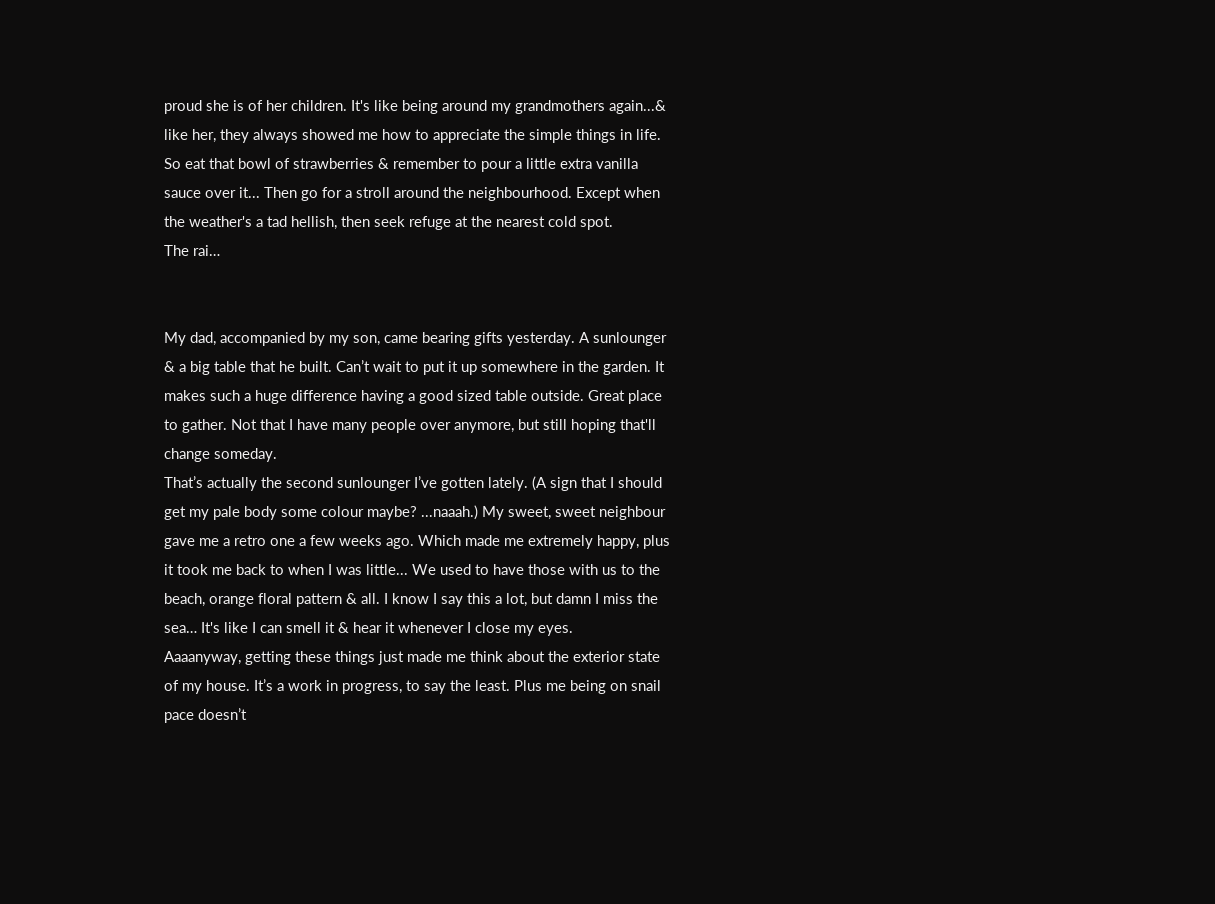proud she is of her children. It's like being around my grandmothers again...& like her, they always showed me how to appreciate the simple things in life. So eat that bowl of strawberries & remember to pour a little extra vanilla sauce over it... Then go for a stroll around the neighbourhood. Except when the weather's a tad hellish, then seek refuge at the nearest cold spot.
The rai…


My dad, accompanied by my son, came bearing gifts yesterday. A sunlounger & a big table that he built. Can’t wait to put it up somewhere in the garden. It makes such a huge difference having a good sized table outside. Great place to gather. Not that I have many people over anymore, but still hoping that'll change someday.
That’s actually the second sunlounger I’ve gotten lately. (A sign that I should get my pale body some colour maybe? ...naaah.) My sweet, sweet neighbour gave me a retro one a few weeks ago. Which made me extremely happy, plus it took me back to when I was little... We used to have those with us to the beach, orange floral pattern & all. I know I say this a lot, but damn I miss the sea… It's like I can smell it & hear it whenever I close my eyes.
Aaaanyway, getting these things just made me think about the exterior state of my house. It’s a work in progress, to say the least. Plus me being on snail pace doesn’t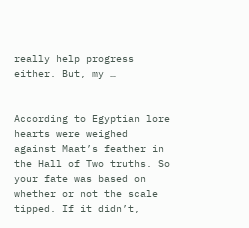really help progress either. But, my …


According to Egyptian lore hearts were weighed against Maat’s feather in the Hall of Two truths. So your fate was based on whether or not the scale tipped. If it didn’t,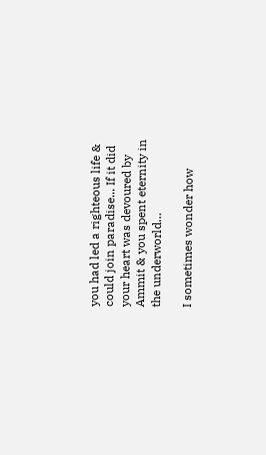you had led a righteous life & could join paradise... If it did your heart was devoured by Ammit & you spent eternity in the underworld…

I sometimes wonder how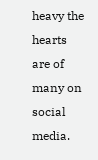heavy the hearts are of many on social media.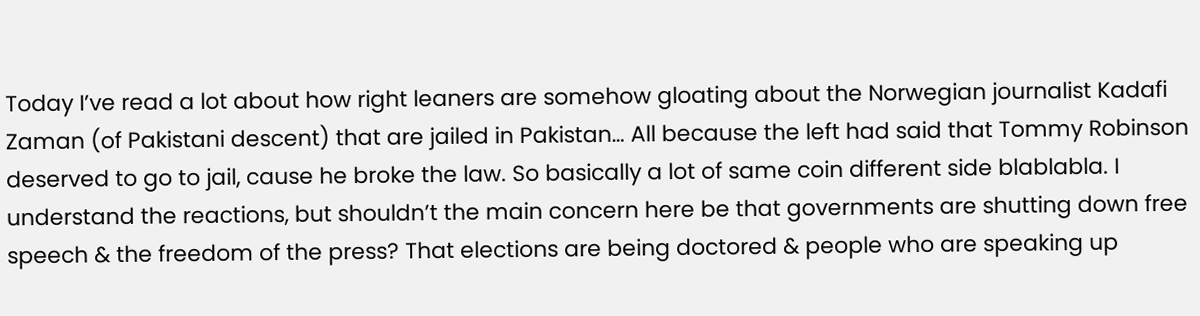Today I’ve read a lot about how right leaners are somehow gloating about the Norwegian journalist Kadafi Zaman (of Pakistani descent) that are jailed in Pakistan… All because the left had said that Tommy Robinson deserved to go to jail, cause he broke the law. So basically a lot of same coin different side blablabla. I understand the reactions, but shouldn’t the main concern here be that governments are shutting down free speech & the freedom of the press? That elections are being doctored & people who are speaking up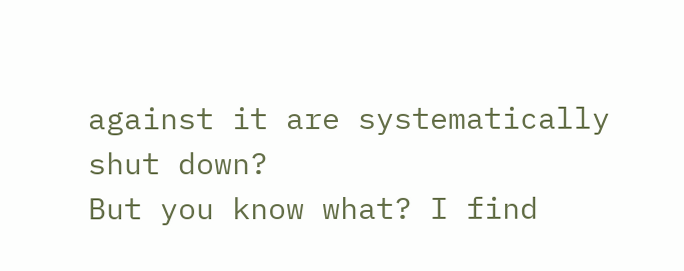against it are systematically shut down?
But you know what? I find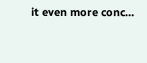it even more conc…